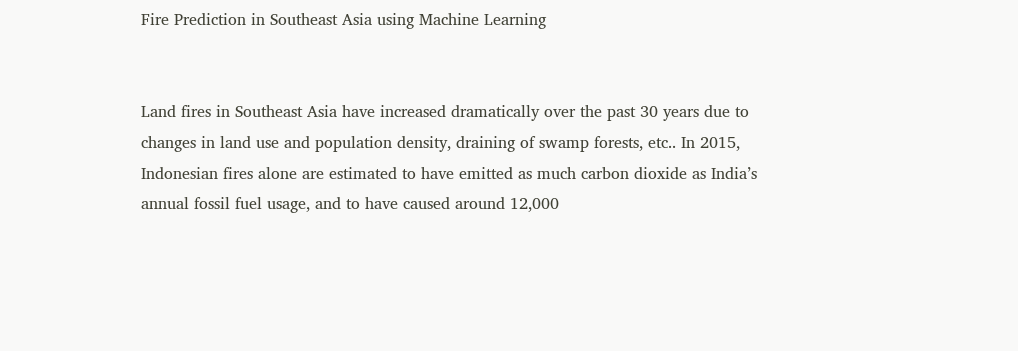Fire Prediction in Southeast Asia using Machine Learning


Land fires in Southeast Asia have increased dramatically over the past 30 years due to changes in land use and population density, draining of swamp forests, etc.. In 2015, Indonesian fires alone are estimated to have emitted as much carbon dioxide as India’s annual fossil fuel usage, and to have caused around 12,000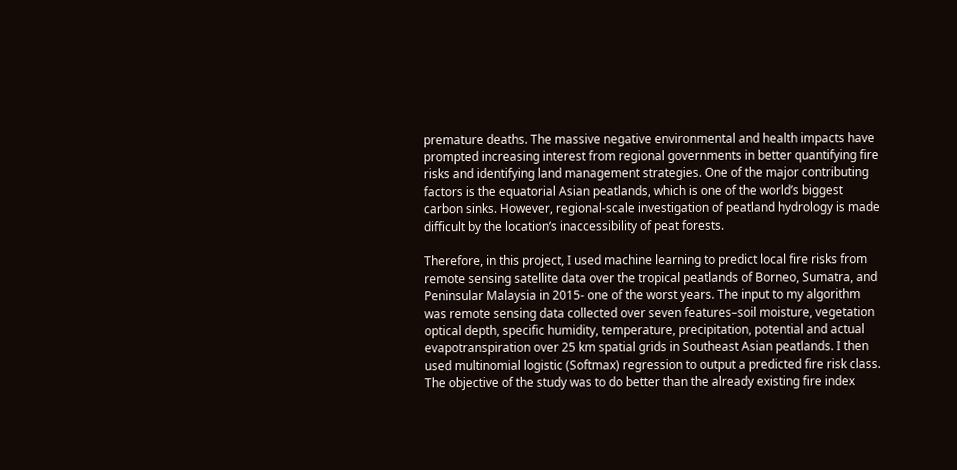premature deaths. The massive negative environmental and health impacts have prompted increasing interest from regional governments in better quantifying fire risks and identifying land management strategies. One of the major contributing factors is the equatorial Asian peatlands, which is one of the world’s biggest carbon sinks. However, regional-scale investigation of peatland hydrology is made difficult by the location’s inaccessibility of peat forests.

Therefore, in this project, I used machine learning to predict local fire risks from remote sensing satellite data over the tropical peatlands of Borneo, Sumatra, and Peninsular Malaysia in 2015- one of the worst years. The input to my algorithm was remote sensing data collected over seven features–soil moisture, vegetation optical depth, specific humidity, temperature, precipitation, potential and actual evapotranspiration over 25 km spatial grids in Southeast Asian peatlands. I then used multinomial logistic (Softmax) regression to output a predicted fire risk class. The objective of the study was to do better than the already existing fire index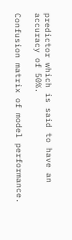predictor which is said to have an accuracy of 50%.

Confusion matrix of model performance.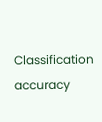Classification accuracy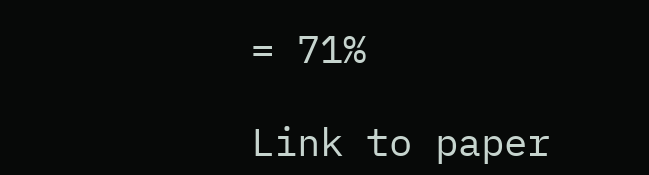= 71%

Link to paper